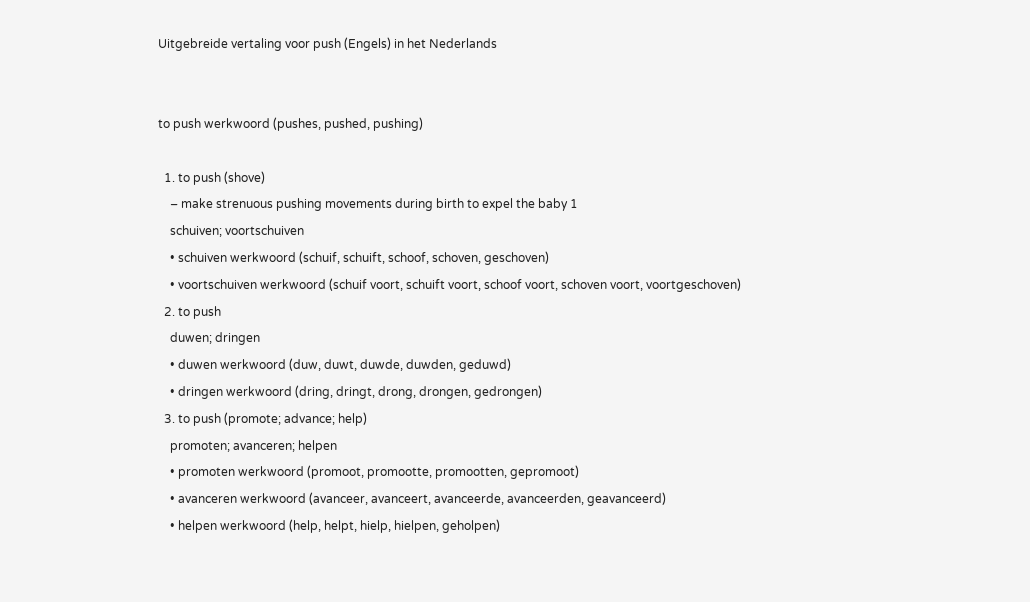Uitgebreide vertaling voor push (Engels) in het Nederlands


to push werkwoord (pushes, pushed, pushing)

  1. to push (shove)
    – make strenuous pushing movements during birth to expel the baby 1
    schuiven; voortschuiven
    • schuiven werkwoord (schuif, schuift, schoof, schoven, geschoven)
    • voortschuiven werkwoord (schuif voort, schuift voort, schoof voort, schoven voort, voortgeschoven)
  2. to push
    duwen; dringen
    • duwen werkwoord (duw, duwt, duwde, duwden, geduwd)
    • dringen werkwoord (dring, dringt, drong, drongen, gedrongen)
  3. to push (promote; advance; help)
    promoten; avanceren; helpen
    • promoten werkwoord (promoot, promootte, promootten, gepromoot)
    • avanceren werkwoord (avanceer, avanceert, avanceerde, avanceerden, geavanceerd)
    • helpen werkwoord (help, helpt, hielp, hielpen, geholpen)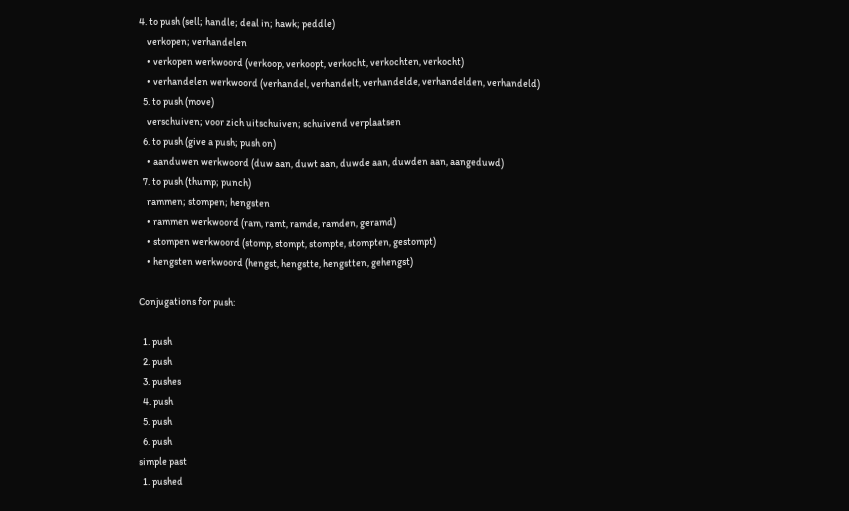4. to push (sell; handle; deal in; hawk; peddle)
    verkopen; verhandelen
    • verkopen werkwoord (verkoop, verkoopt, verkocht, verkochten, verkocht)
    • verhandelen werkwoord (verhandel, verhandelt, verhandelde, verhandelden, verhandeld)
  5. to push (move)
    verschuiven; voor zich uitschuiven; schuivend verplaatsen
  6. to push (give a push; push on)
    • aanduwen werkwoord (duw aan, duwt aan, duwde aan, duwden aan, aangeduwd)
  7. to push (thump; punch)
    rammen; stompen; hengsten
    • rammen werkwoord (ram, ramt, ramde, ramden, geramd)
    • stompen werkwoord (stomp, stompt, stompte, stompten, gestompt)
    • hengsten werkwoord (hengst, hengstte, hengstten, gehengst)

Conjugations for push:

  1. push
  2. push
  3. pushes
  4. push
  5. push
  6. push
simple past
  1. pushed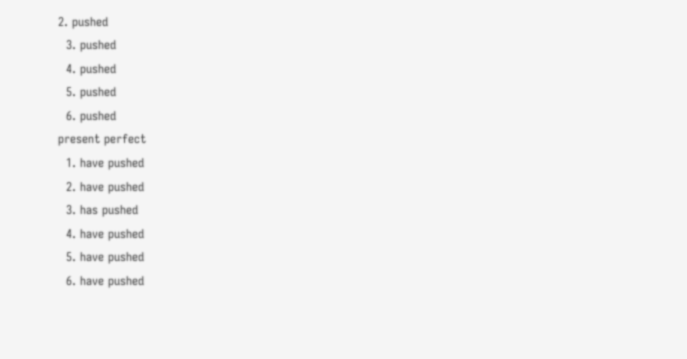2. pushed
  3. pushed
  4. pushed
  5. pushed
  6. pushed
present perfect
  1. have pushed
  2. have pushed
  3. has pushed
  4. have pushed
  5. have pushed
  6. have pushed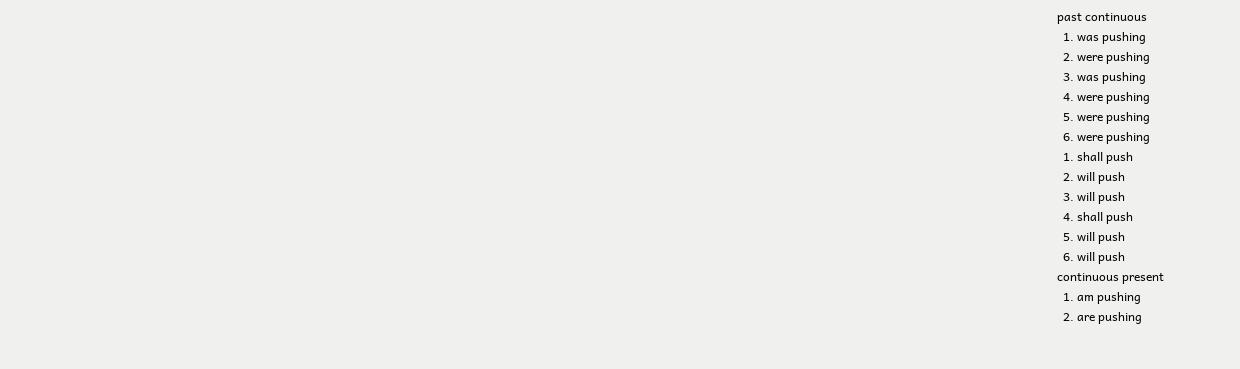past continuous
  1. was pushing
  2. were pushing
  3. was pushing
  4. were pushing
  5. were pushing
  6. were pushing
  1. shall push
  2. will push
  3. will push
  4. shall push
  5. will push
  6. will push
continuous present
  1. am pushing
  2. are pushing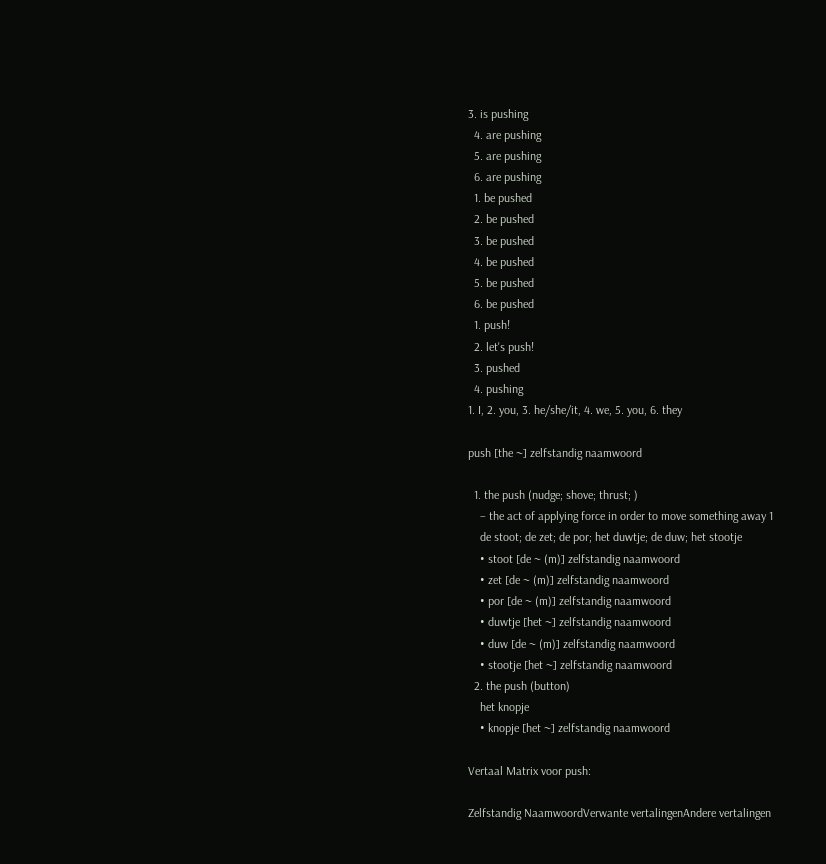3. is pushing
  4. are pushing
  5. are pushing
  6. are pushing
  1. be pushed
  2. be pushed
  3. be pushed
  4. be pushed
  5. be pushed
  6. be pushed
  1. push!
  2. let's push!
  3. pushed
  4. pushing
1. I, 2. you, 3. he/she/it, 4. we, 5. you, 6. they

push [the ~] zelfstandig naamwoord

  1. the push (nudge; shove; thrust; )
    – the act of applying force in order to move something away 1
    de stoot; de zet; de por; het duwtje; de duw; het stootje
    • stoot [de ~ (m)] zelfstandig naamwoord
    • zet [de ~ (m)] zelfstandig naamwoord
    • por [de ~ (m)] zelfstandig naamwoord
    • duwtje [het ~] zelfstandig naamwoord
    • duw [de ~ (m)] zelfstandig naamwoord
    • stootje [het ~] zelfstandig naamwoord
  2. the push (button)
    het knopje
    • knopje [het ~] zelfstandig naamwoord

Vertaal Matrix voor push:

Zelfstandig NaamwoordVerwante vertalingenAndere vertalingen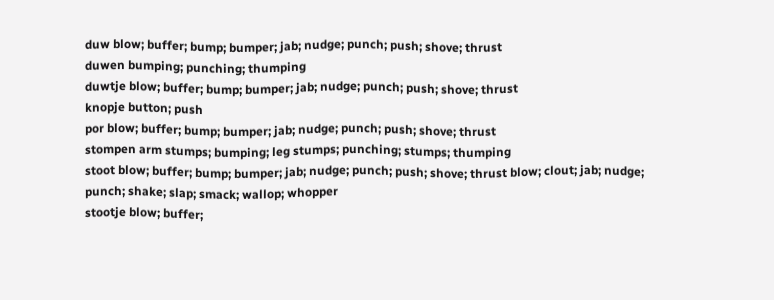duw blow; buffer; bump; bumper; jab; nudge; punch; push; shove; thrust
duwen bumping; punching; thumping
duwtje blow; buffer; bump; bumper; jab; nudge; punch; push; shove; thrust
knopje button; push
por blow; buffer; bump; bumper; jab; nudge; punch; push; shove; thrust
stompen arm stumps; bumping; leg stumps; punching; stumps; thumping
stoot blow; buffer; bump; bumper; jab; nudge; punch; push; shove; thrust blow; clout; jab; nudge; punch; shake; slap; smack; wallop; whopper
stootje blow; buffer;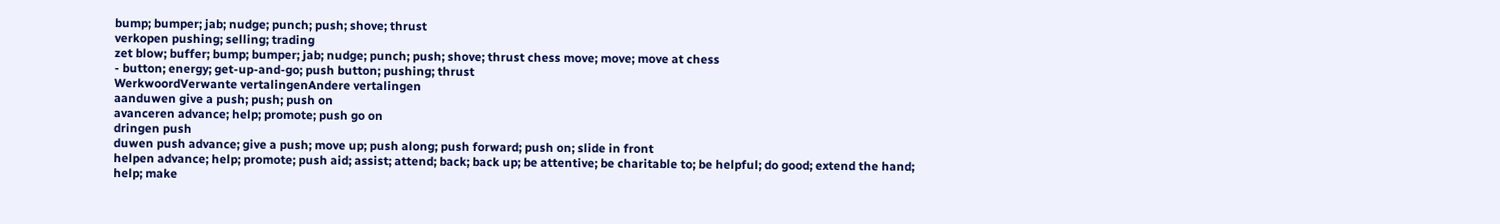bump; bumper; jab; nudge; punch; push; shove; thrust
verkopen pushing; selling; trading
zet blow; buffer; bump; bumper; jab; nudge; punch; push; shove; thrust chess move; move; move at chess
- button; energy; get-up-and-go; push button; pushing; thrust
WerkwoordVerwante vertalingenAndere vertalingen
aanduwen give a push; push; push on
avanceren advance; help; promote; push go on
dringen push
duwen push advance; give a push; move up; push along; push forward; push on; slide in front
helpen advance; help; promote; push aid; assist; attend; back; back up; be attentive; be charitable to; be helpful; do good; extend the hand; help; make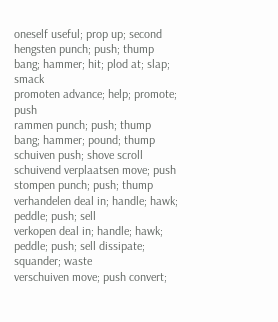oneself useful; prop up; second
hengsten punch; push; thump bang; hammer; hit; plod at; slap; smack
promoten advance; help; promote; push
rammen punch; push; thump bang; hammer; pound; thump
schuiven push; shove scroll
schuivend verplaatsen move; push
stompen punch; push; thump
verhandelen deal in; handle; hawk; peddle; push; sell
verkopen deal in; handle; hawk; peddle; push; sell dissipate; squander; waste
verschuiven move; push convert;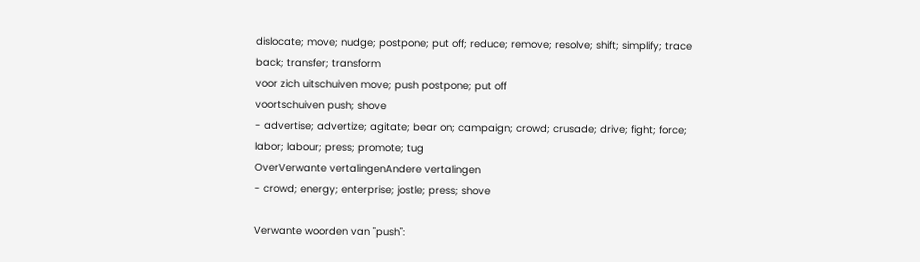dislocate; move; nudge; postpone; put off; reduce; remove; resolve; shift; simplify; trace back; transfer; transform
voor zich uitschuiven move; push postpone; put off
voortschuiven push; shove
- advertise; advertize; agitate; bear on; campaign; crowd; crusade; drive; fight; force; labor; labour; press; promote; tug
OverVerwante vertalingenAndere vertalingen
- crowd; energy; enterprise; jostle; press; shove

Verwante woorden van "push":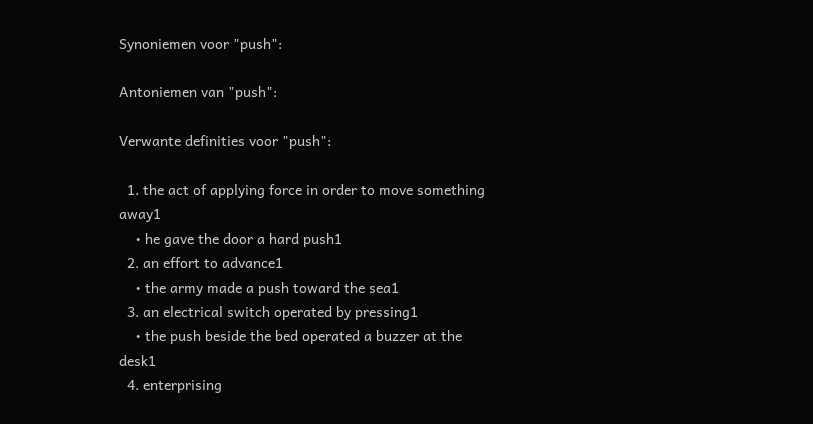Synoniemen voor "push":

Antoniemen van "push":

Verwante definities voor "push":

  1. the act of applying force in order to move something away1
    • he gave the door a hard push1
  2. an effort to advance1
    • the army made a push toward the sea1
  3. an electrical switch operated by pressing1
    • the push beside the bed operated a buzzer at the desk1
  4. enterprising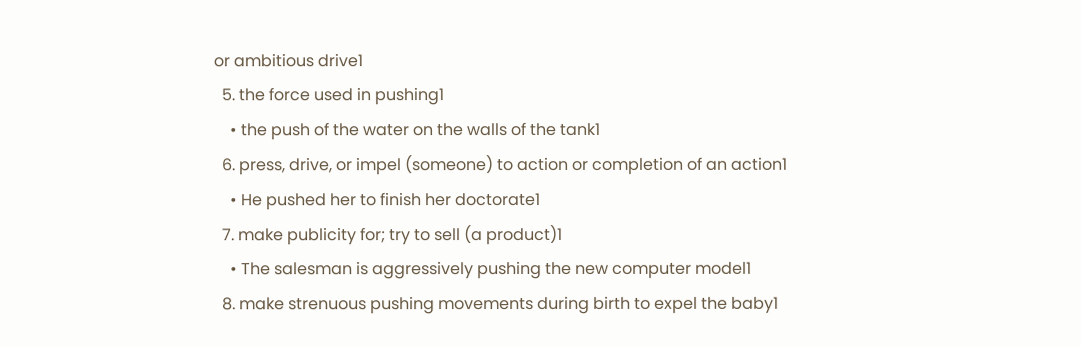or ambitious drive1
  5. the force used in pushing1
    • the push of the water on the walls of the tank1
  6. press, drive, or impel (someone) to action or completion of an action1
    • He pushed her to finish her doctorate1
  7. make publicity for; try to sell (a product)1
    • The salesman is aggressively pushing the new computer model1
  8. make strenuous pushing movements during birth to expel the baby1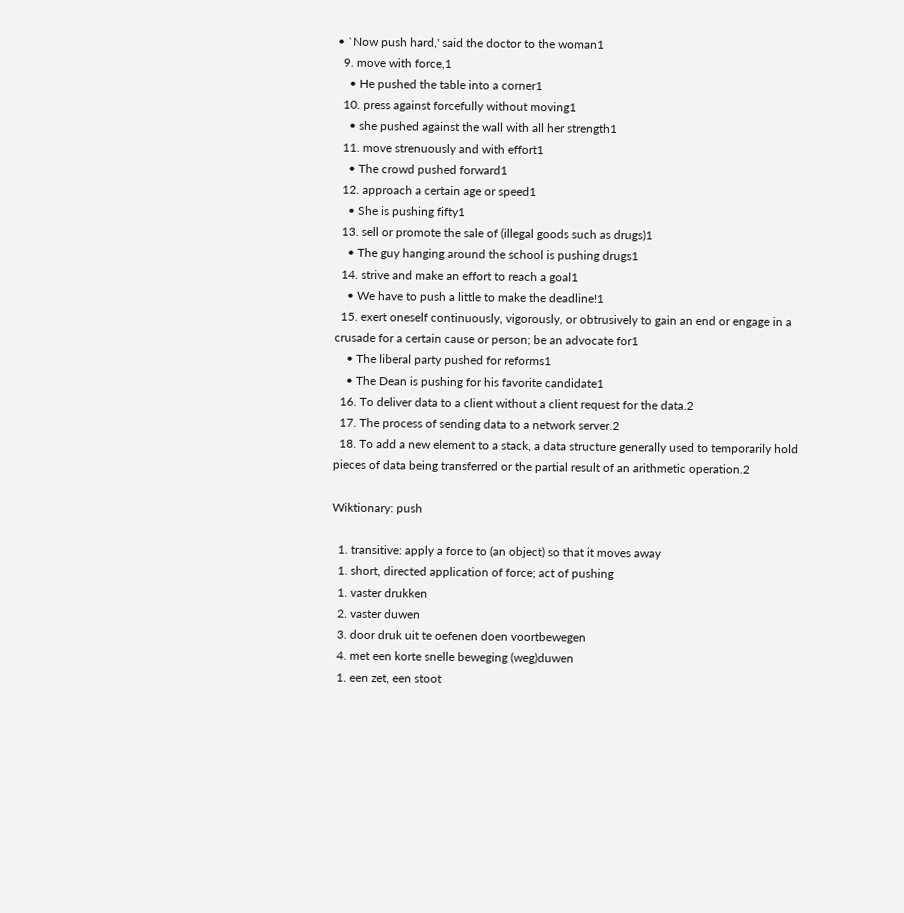• `Now push hard,' said the doctor to the woman1
  9. move with force,1
    • He pushed the table into a corner1
  10. press against forcefully without moving1
    • she pushed against the wall with all her strength1
  11. move strenuously and with effort1
    • The crowd pushed forward1
  12. approach a certain age or speed1
    • She is pushing fifty1
  13. sell or promote the sale of (illegal goods such as drugs)1
    • The guy hanging around the school is pushing drugs1
  14. strive and make an effort to reach a goal1
    • We have to push a little to make the deadline!1
  15. exert oneself continuously, vigorously, or obtrusively to gain an end or engage in a crusade for a certain cause or person; be an advocate for1
    • The liberal party pushed for reforms1
    • The Dean is pushing for his favorite candidate1
  16. To deliver data to a client without a client request for the data.2
  17. The process of sending data to a network server.2
  18. To add a new element to a stack, a data structure generally used to temporarily hold pieces of data being transferred or the partial result of an arithmetic operation.2

Wiktionary: push

  1. transitive: apply a force to (an object) so that it moves away
  1. short, directed application of force; act of pushing
  1. vaster drukken
  2. vaster duwen
  3. door druk uit te oefenen doen voortbewegen
  4. met een korte snelle beweging (weg)duwen
  1. een zet, een stoot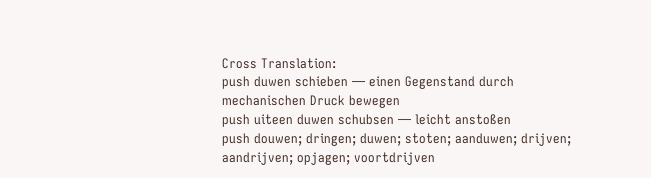Cross Translation:
push duwen schieben — einen Gegenstand durch mechanischen Druck bewegen
push uiteen duwen schubsen — leicht anstoßen
push douwen; dringen; duwen; stoten; aanduwen; drijven; aandrijven; opjagen; voortdrijven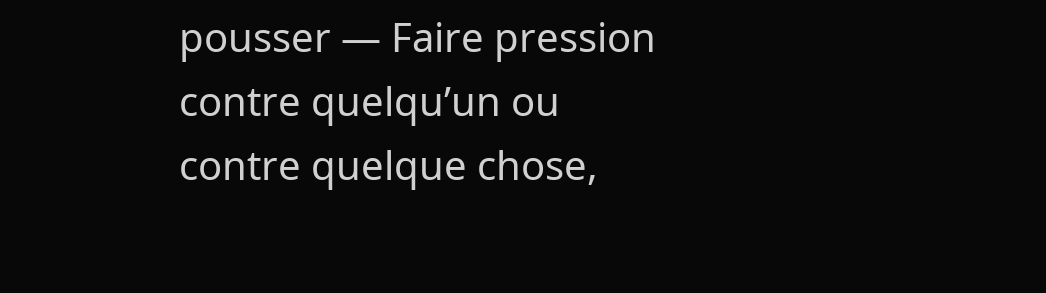pousser — Faire pression contre quelqu’un ou contre quelque chose,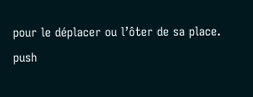pour le déplacer ou l’ôter de sa place.
push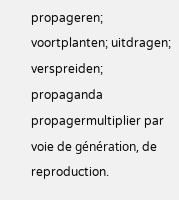propageren; voortplanten; uitdragen; verspreiden; propaganda propagermultiplier par voie de génération, de reproduction.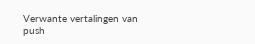Verwante vertalingen van push